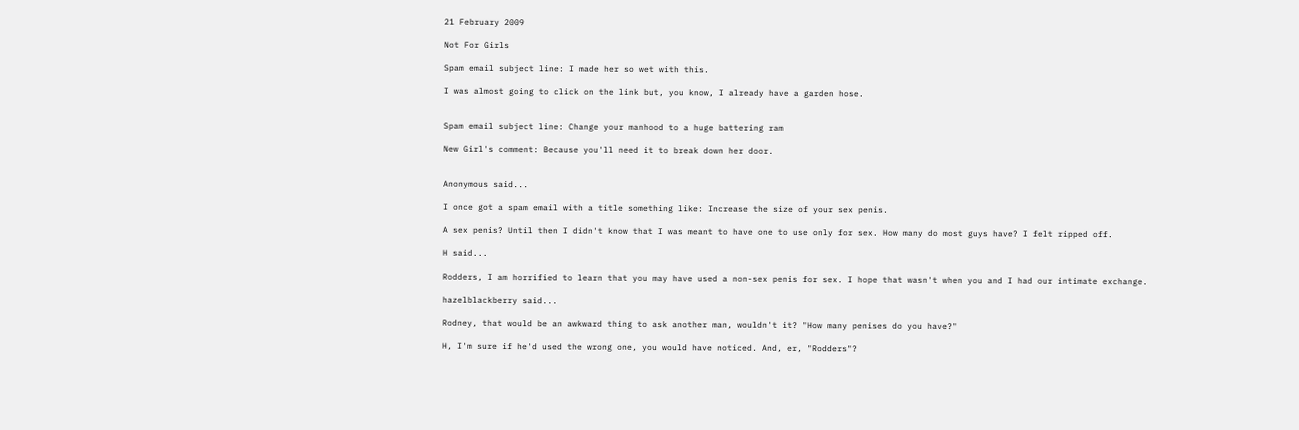21 February 2009

Not For Girls

Spam email subject line: I made her so wet with this.

I was almost going to click on the link but, you know, I already have a garden hose.


Spam email subject line: Change your manhood to a huge battering ram

New Girl's comment: Because you'll need it to break down her door.


Anonymous said...

I once got a spam email with a title something like: Increase the size of your sex penis.

A sex penis? Until then I didn't know that I was meant to have one to use only for sex. How many do most guys have? I felt ripped off.

H said...

Rodders, I am horrified to learn that you may have used a non-sex penis for sex. I hope that wasn't when you and I had our intimate exchange.

hazelblackberry said...

Rodney, that would be an awkward thing to ask another man, wouldn't it? "How many penises do you have?"

H, I'm sure if he'd used the wrong one, you would have noticed. And, er, "Rodders"?